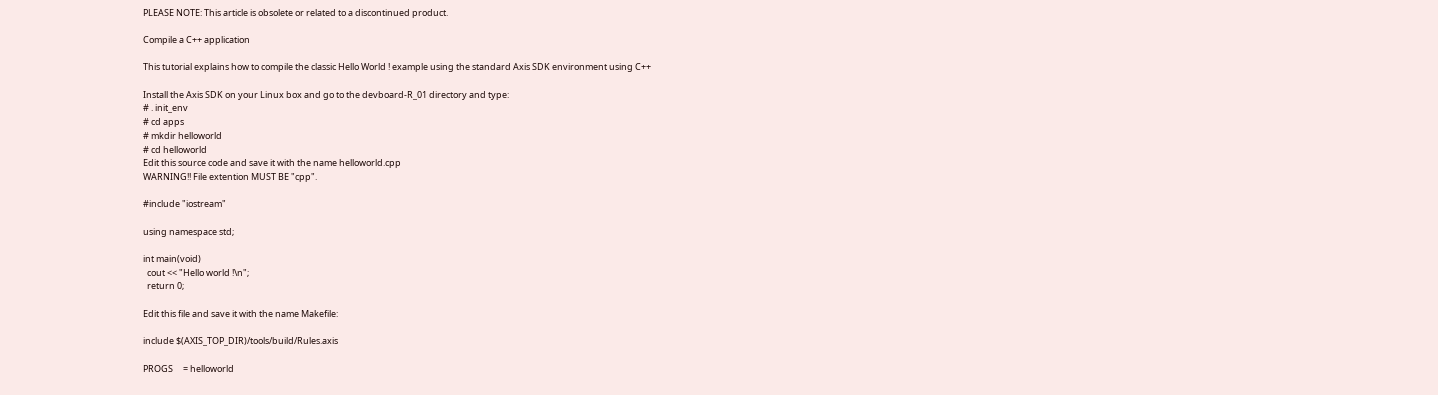PLEASE NOTE: This article is obsolete or related to a discontinued product.

Compile a C++ application

This tutorial explains how to compile the classic Hello World ! example using the standard Axis SDK environment using C++

Install the Axis SDK on your Linux box and go to the devboard-R_01 directory and type:
# . init_env
# cd apps
# mkdir helloworld
# cd helloworld
Edit this source code and save it with the name helloworld.cpp
WARNING!! File extention MUST BE "cpp".

#include "iostream"

using namespace std;

int main(void)
  cout << "Hello world !\n";
  return 0;

Edit this file and save it with the name Makefile:

include $(AXIS_TOP_DIR)/tools/build/Rules.axis

PROGS     = helloworld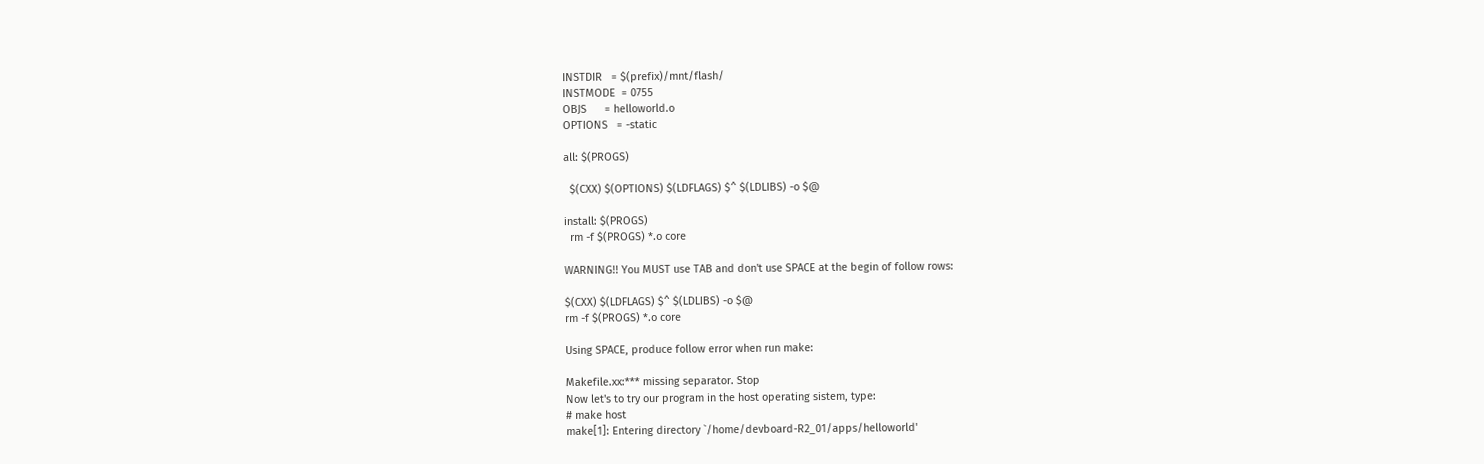INSTDIR   = $(prefix)/mnt/flash/
INSTMODE  = 0755
OBJS      = helloworld.o
OPTIONS   = -static

all: $(PROGS)

  $(CXX) $(OPTIONS) $(LDFLAGS) $^ $(LDLIBS) -o $@

install: $(PROGS)
  rm -f $(PROGS) *.o core

WARNING!! You MUST use TAB and don't use SPACE at the begin of follow rows:

$(CXX) $(LDFLAGS) $^ $(LDLIBS) -o $@
rm -f $(PROGS) *.o core

Using SPACE, produce follow error when run make:

Makefile.xx:*** missing separator. Stop
Now let's to try our program in the host operating sistem, type:
# make host
make[1]: Entering directory `/home/devboard-R2_01/apps/helloworld'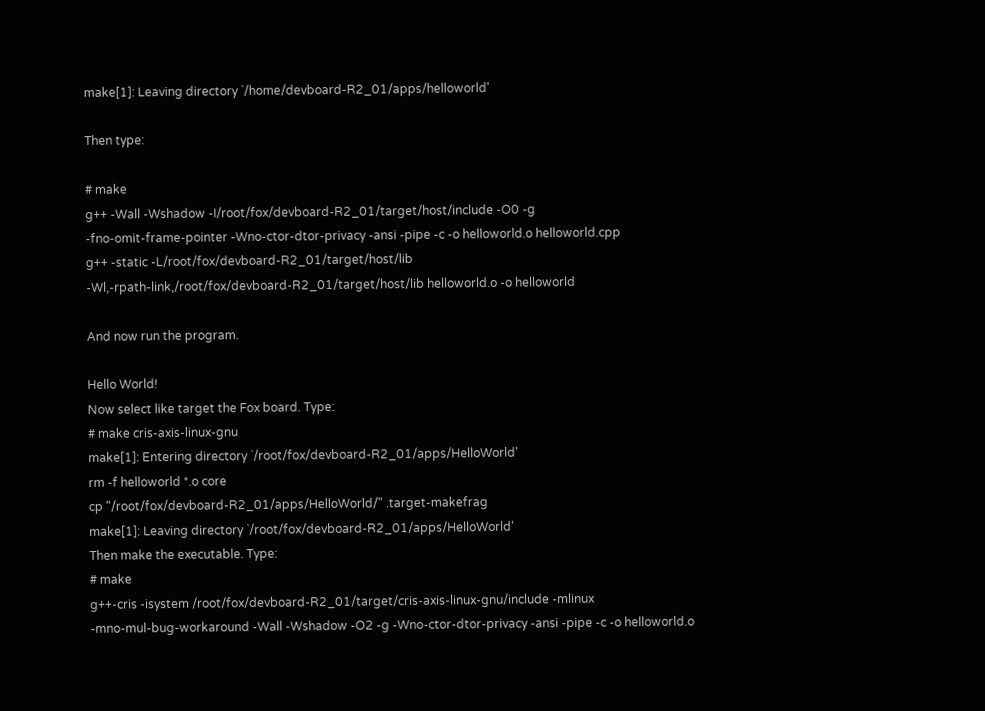make[1]: Leaving directory `/home/devboard-R2_01/apps/helloworld'

Then type:

# make
g++ -Wall -Wshadow -I/root/fox/devboard-R2_01/target/host/include -O0 -g
-fno-omit-frame-pointer -Wno-ctor-dtor-privacy -ansi -pipe -c -o helloworld.o helloworld.cpp
g++ -static -L/root/fox/devboard-R2_01/target/host/lib
-Wl,-rpath-link,/root/fox/devboard-R2_01/target/host/lib helloworld.o -o helloworld

And now run the program.

Hello World!
Now select like target the Fox board. Type:
# make cris-axis-linux-gnu
make[1]: Entering directory `/root/fox/devboard-R2_01/apps/HelloWorld'
rm -f helloworld *.o core
cp "/root/fox/devboard-R2_01/apps/HelloWorld/" .target-makefrag
make[1]: Leaving directory `/root/fox/devboard-R2_01/apps/HelloWorld'
Then make the executable. Type:
# make
g++-cris -isystem /root/fox/devboard-R2_01/target/cris-axis-linux-gnu/include -mlinux
-mno-mul-bug-workaround -Wall -Wshadow -O2 -g -Wno-ctor-dtor-privacy -ansi -pipe -c -o helloworld.o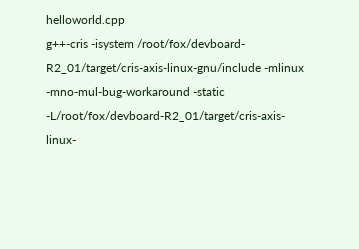helloworld.cpp
g++-cris -isystem /root/fox/devboard-R2_01/target/cris-axis-linux-gnu/include -mlinux
-mno-mul-bug-workaround -static -L/root/fox/devboard-R2_01/target/cris-axis-linux-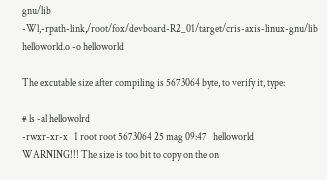gnu/lib
-Wl,-rpath-link,/root/fox/devboard-R2_01/target/cris-axis-linux-gnu/lib helloworld.o -o helloworld

The excutable size after compiling is 5673064 byte, to verify it, type:

# ls -al hellowolrd
-rwxr-xr-x   1 root root 5673064 25 mag 09:47   helloworld
WARNING!!! The size is too bit to copy on the on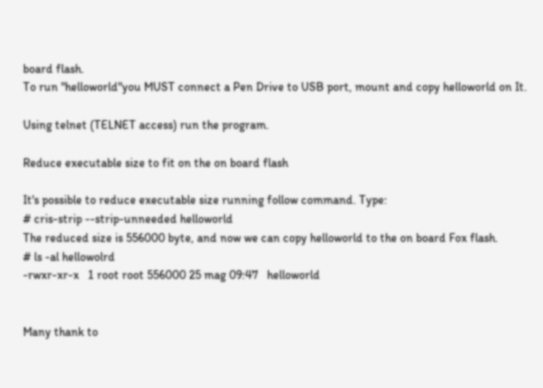board flash.
To run "helloworld"you MUST connect a Pen Drive to USB port, mount and copy helloworld on It.

Using telnet (TELNET access) run the program.

Reduce executable size to fit on the on board flash

It's possible to reduce executable size running follow command. Type:
# cris-strip --strip-unneeded helloworld
The reduced size is 556000 byte, and now we can copy helloworld to the on board Fox flash.
# ls -al hellowolrd
-rwxr-xr-x   1 root root 556000 25 mag 09:47   helloworld


Many thank to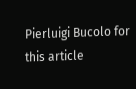Pierluigi Bucolo for this article